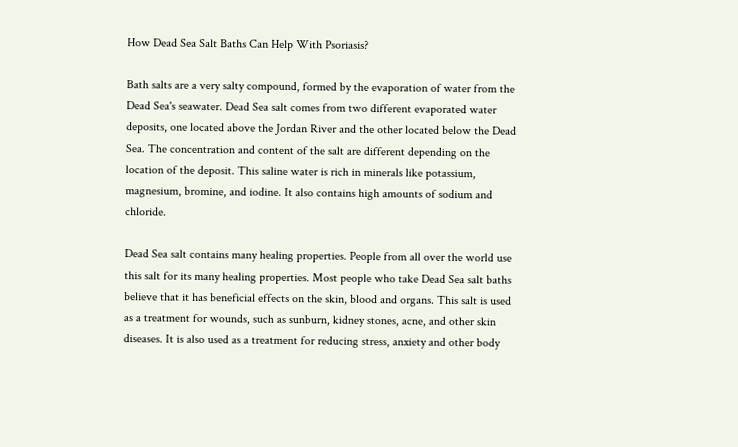How Dead Sea Salt Baths Can Help With Psoriasis?

Bath salts are a very salty compound, formed by the evaporation of water from the Dead Sea's seawater. Dead Sea salt comes from two different evaporated water deposits, one located above the Jordan River and the other located below the Dead Sea. The concentration and content of the salt are different depending on the location of the deposit. This saline water is rich in minerals like potassium, magnesium, bromine, and iodine. It also contains high amounts of sodium and chloride.

Dead Sea salt contains many healing properties. People from all over the world use this salt for its many healing properties. Most people who take Dead Sea salt baths believe that it has beneficial effects on the skin, blood and organs. This salt is used as a treatment for wounds, such as sunburn, kidney stones, acne, and other skin diseases. It is also used as a treatment for reducing stress, anxiety and other body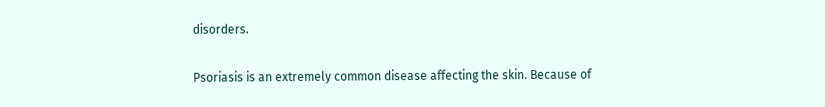disorders.

Psoriasis is an extremely common disease affecting the skin. Because of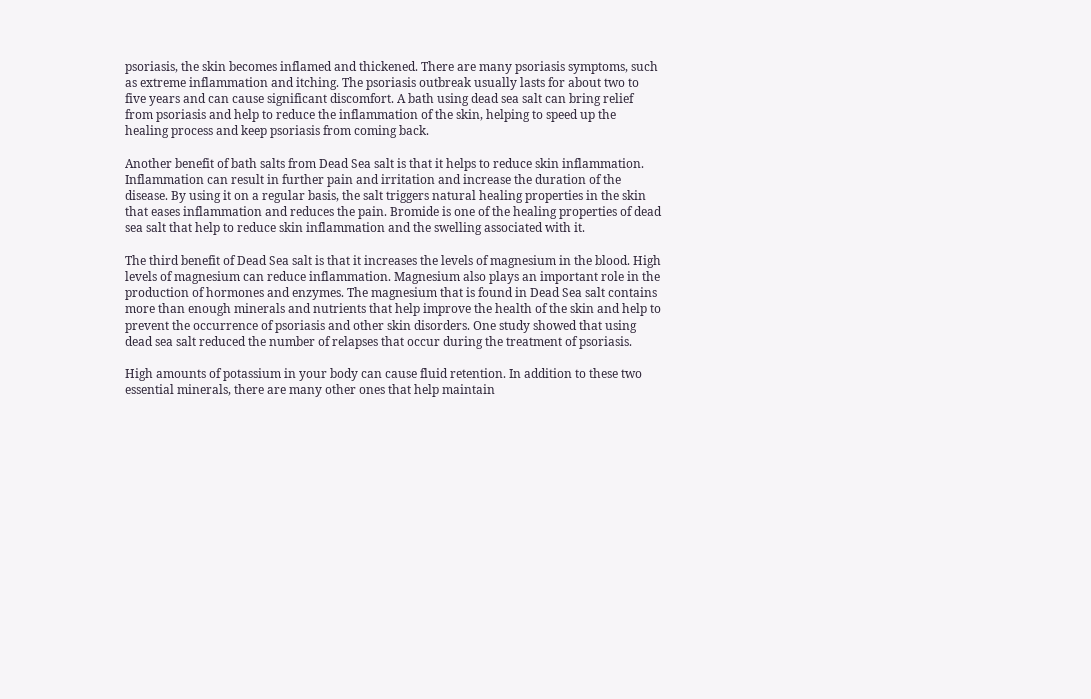psoriasis, the skin becomes inflamed and thickened. There are many psoriasis symptoms, such as extreme inflammation and itching. The psoriasis outbreak usually lasts for about two to five years and can cause significant discomfort. A bath using dead sea salt can bring relief from psoriasis and help to reduce the inflammation of the skin, helping to speed up the healing process and keep psoriasis from coming back.

Another benefit of bath salts from Dead Sea salt is that it helps to reduce skin inflammation. Inflammation can result in further pain and irritation and increase the duration of the disease. By using it on a regular basis, the salt triggers natural healing properties in the skin that eases inflammation and reduces the pain. Bromide is one of the healing properties of dead sea salt that help to reduce skin inflammation and the swelling associated with it.

The third benefit of Dead Sea salt is that it increases the levels of magnesium in the blood. High levels of magnesium can reduce inflammation. Magnesium also plays an important role in the production of hormones and enzymes. The magnesium that is found in Dead Sea salt contains more than enough minerals and nutrients that help improve the health of the skin and help to prevent the occurrence of psoriasis and other skin disorders. One study showed that using dead sea salt reduced the number of relapses that occur during the treatment of psoriasis.

High amounts of potassium in your body can cause fluid retention. In addition to these two essential minerals, there are many other ones that help maintain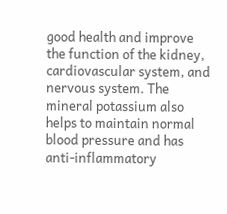good health and improve the function of the kidney, cardiovascular system, and nervous system. The mineral potassium also helps to maintain normal blood pressure and has anti-inflammatory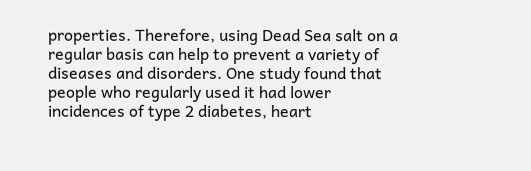properties. Therefore, using Dead Sea salt on a regular basis can help to prevent a variety of diseases and disorders. One study found that people who regularly used it had lower incidences of type 2 diabetes, heart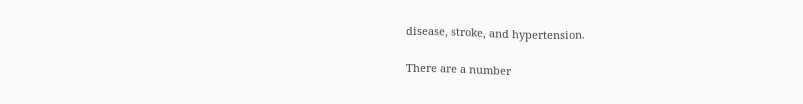disease, stroke, and hypertension.

There are a number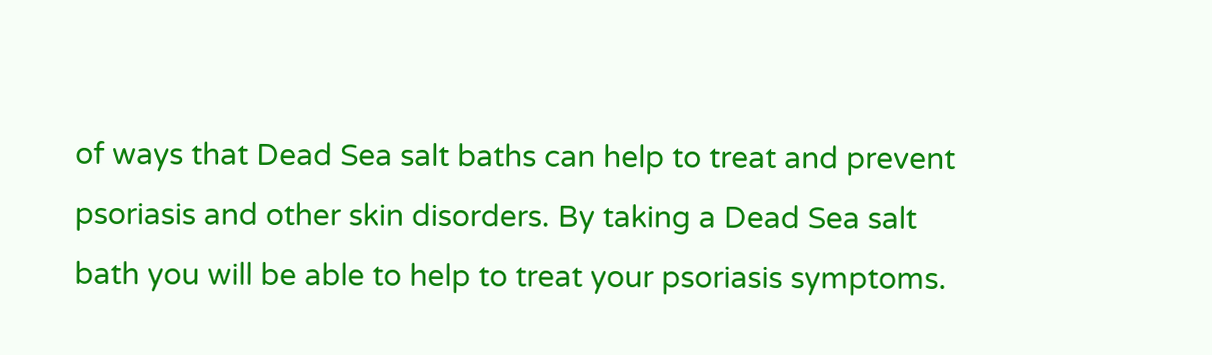of ways that Dead Sea salt baths can help to treat and prevent psoriasis and other skin disorders. By taking a Dead Sea salt bath you will be able to help to treat your psoriasis symptoms.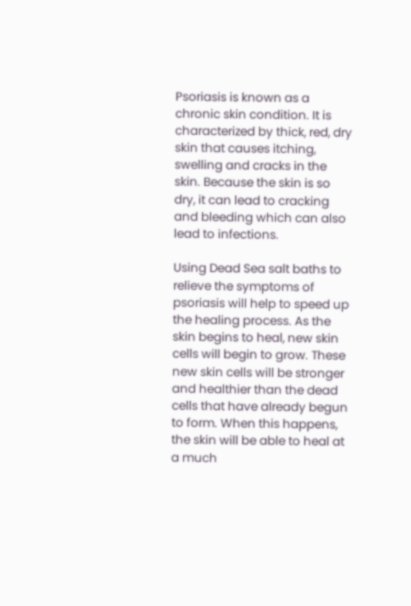Psoriasis is known as a chronic skin condition. It is characterized by thick, red, dry skin that causes itching, swelling and cracks in the skin. Because the skin is so dry, it can lead to cracking and bleeding which can also lead to infections.

Using Dead Sea salt baths to relieve the symptoms of psoriasis will help to speed up the healing process. As the skin begins to heal, new skin cells will begin to grow. These new skin cells will be stronger and healthier than the dead cells that have already begun to form. When this happens, the skin will be able to heal at a much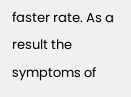faster rate. As a result the symptoms of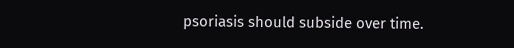psoriasis should subside over time.